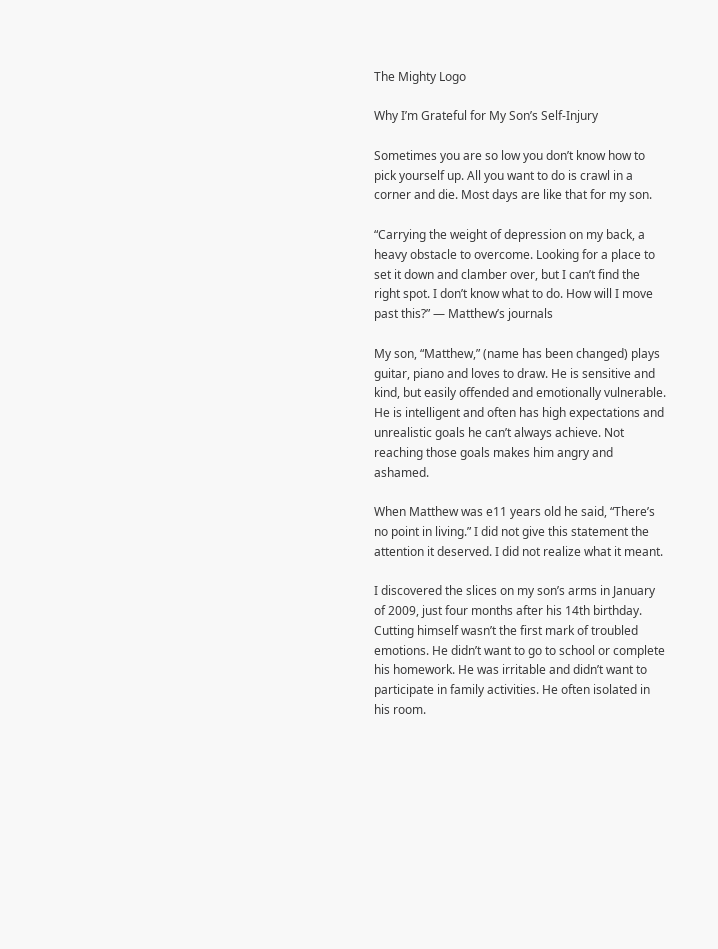The Mighty Logo

Why I’m Grateful for My Son’s Self-Injury

Sometimes you are so low you don’t know how to pick yourself up. All you want to do is crawl in a corner and die. Most days are like that for my son.

“Carrying the weight of depression on my back, a heavy obstacle to overcome. Looking for a place to set it down and clamber over, but I can’t find the right spot. I don’t know what to do. How will I move past this?” — Matthew’s journals

My son, “Matthew,” (name has been changed) plays guitar, piano and loves to draw. He is sensitive and kind, but easily offended and emotionally vulnerable. He is intelligent and often has high expectations and unrealistic goals he can’t always achieve. Not reaching those goals makes him angry and ashamed.

When Matthew was e11 years old he said, “There’s no point in living.” I did not give this statement the attention it deserved. I did not realize what it meant.

I discovered the slices on my son’s arms in January of 2009, just four months after his 14th birthday. Cutting himself wasn’t the first mark of troubled emotions. He didn’t want to go to school or complete his homework. He was irritable and didn’t want to participate in family activities. He often isolated in his room.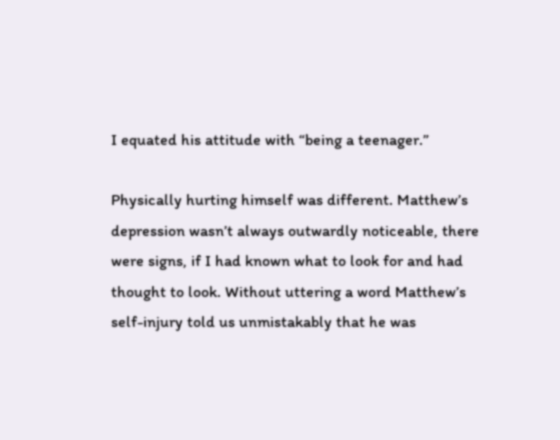I equated his attitude with “being a teenager.”

Physically hurting himself was different. Matthew’s depression wasn’t always outwardly noticeable, there were signs, if I had known what to look for and had thought to look. Without uttering a word Matthew’s self-injury told us unmistakably that he was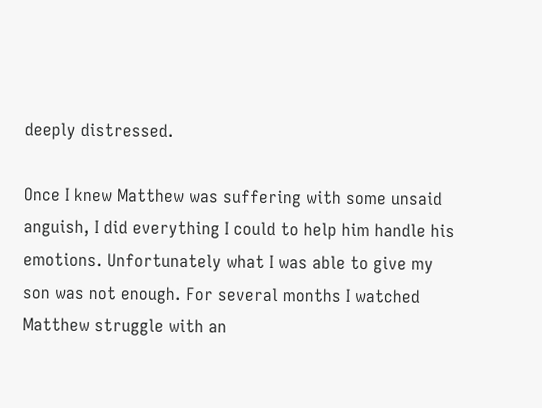deeply distressed.

Once I knew Matthew was suffering with some unsaid anguish, I did everything I could to help him handle his emotions. Unfortunately what I was able to give my son was not enough. For several months I watched Matthew struggle with an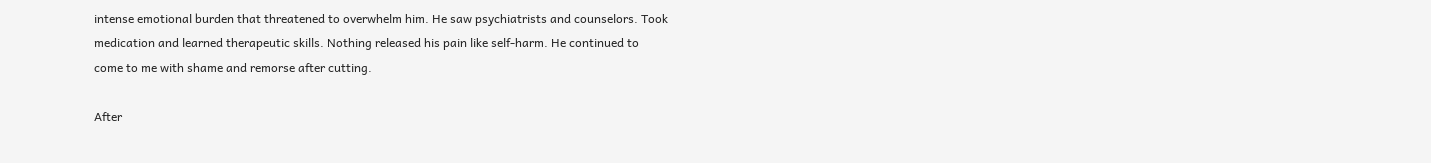intense emotional burden that threatened to overwhelm him. He saw psychiatrists and counselors. Took medication and learned therapeutic skills. Nothing released his pain like self-harm. He continued to come to me with shame and remorse after cutting.

After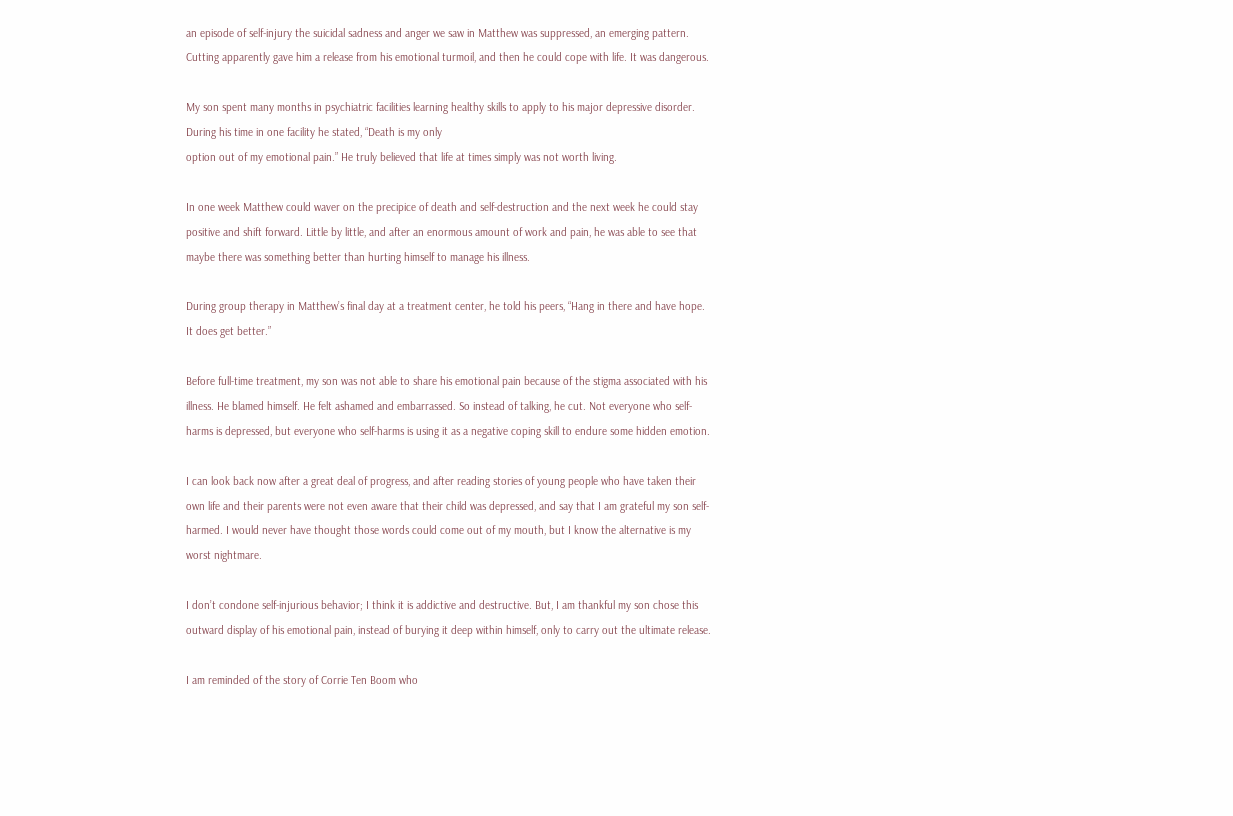an episode of self-injury the suicidal sadness and anger we saw in Matthew was suppressed, an emerging pattern. Cutting apparently gave him a release from his emotional turmoil, and then he could cope with life. It was dangerous.

My son spent many months in psychiatric facilities learning healthy skills to apply to his major depressive disorder. During his time in one facility he stated, “Death is my only
option out of my emotional pain.” He truly believed that life at times simply was not worth living.

In one week Matthew could waver on the precipice of death and self-destruction and the next week he could stay positive and shift forward. Little by little, and after an enormous amount of work and pain, he was able to see that maybe there was something better than hurting himself to manage his illness.

During group therapy in Matthew’s final day at a treatment center, he told his peers, “Hang in there and have hope. It does get better.”

Before full-time treatment, my son was not able to share his emotional pain because of the stigma associated with his illness. He blamed himself. He felt ashamed and embarrassed. So instead of talking, he cut. Not everyone who self-harms is depressed, but everyone who self-harms is using it as a negative coping skill to endure some hidden emotion.

I can look back now after a great deal of progress, and after reading stories of young people who have taken their own life and their parents were not even aware that their child was depressed, and say that I am grateful my son self-harmed. I would never have thought those words could come out of my mouth, but I know the alternative is my worst nightmare.

I don’t condone self-injurious behavior; I think it is addictive and destructive. But, I am thankful my son chose this outward display of his emotional pain, instead of burying it deep within himself, only to carry out the ultimate release.

I am reminded of the story of Corrie Ten Boom who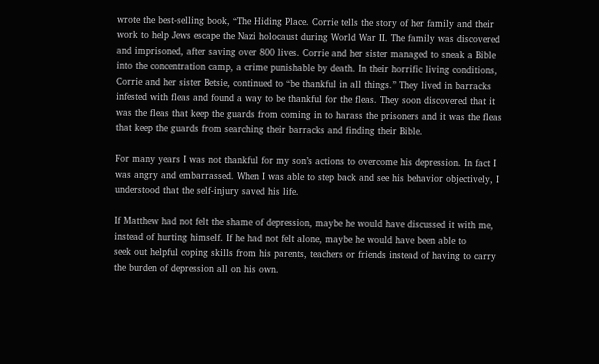wrote the best-selling book, “The Hiding Place. Corrie tells the story of her family and their work to help Jews escape the Nazi holocaust during World War II. The family was discovered and imprisoned, after saving over 800 lives. Corrie and her sister managed to sneak a Bible into the concentration camp, a crime punishable by death. In their horrific living conditions, Corrie and her sister Betsie, continued to “be thankful in all things.” They lived in barracks infested with fleas and found a way to be thankful for the fleas. They soon discovered that it was the fleas that keep the guards from coming in to harass the prisoners and it was the fleas that keep the guards from searching their barracks and finding their Bible.

For many years I was not thankful for my son’s actions to overcome his depression. In fact I was angry and embarrassed. When I was able to step back and see his behavior objectively, I understood that the self-injury saved his life.

If Matthew had not felt the shame of depression, maybe he would have discussed it with me, instead of hurting himself. If he had not felt alone, maybe he would have been able to
seek out helpful coping skills from his parents, teachers or friends instead of having to carry the burden of depression all on his own.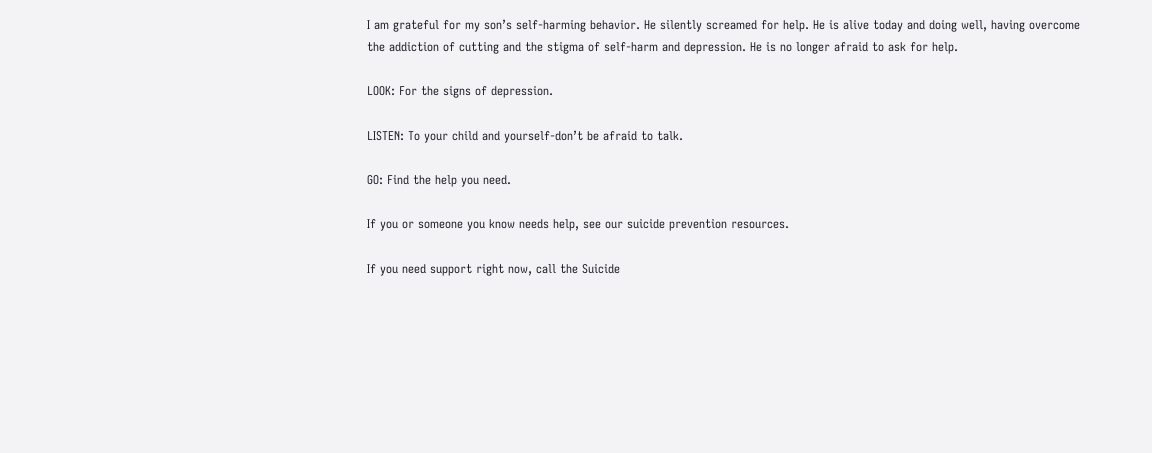I am grateful for my son’s self-harming behavior. He silently screamed for help. He is alive today and doing well, having overcome the addiction of cutting and the stigma of self-harm and depression. He is no longer afraid to ask for help.

LOOK: For the signs of depression.

LISTEN: To your child and yourself-don’t be afraid to talk.

GO: Find the help you need.

If you or someone you know needs help, see our suicide prevention resources.

If you need support right now, call the Suicide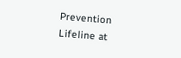Prevention Lifeline at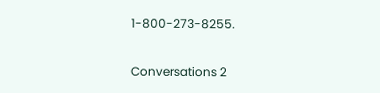1-800-273-8255.

Conversations 2